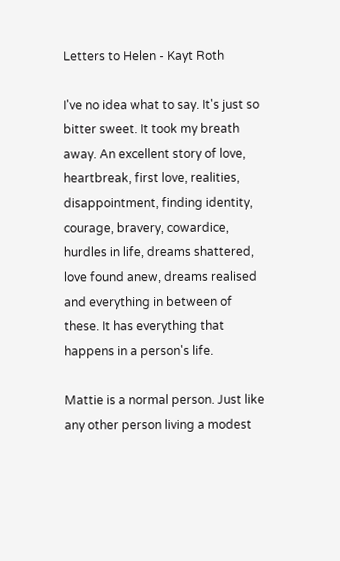Letters to Helen - Kayt Roth

I've no idea what to say. It's just so bitter sweet. It took my breath away. An excellent story of love, heartbreak, first love, realities, disappointment, finding identity, courage, bravery, cowardice, hurdles in life, dreams shattered, love found anew, dreams realised and everything in between of these. It has everything that happens in a person's life.

Mattie is a normal person. Just like any other person living a modest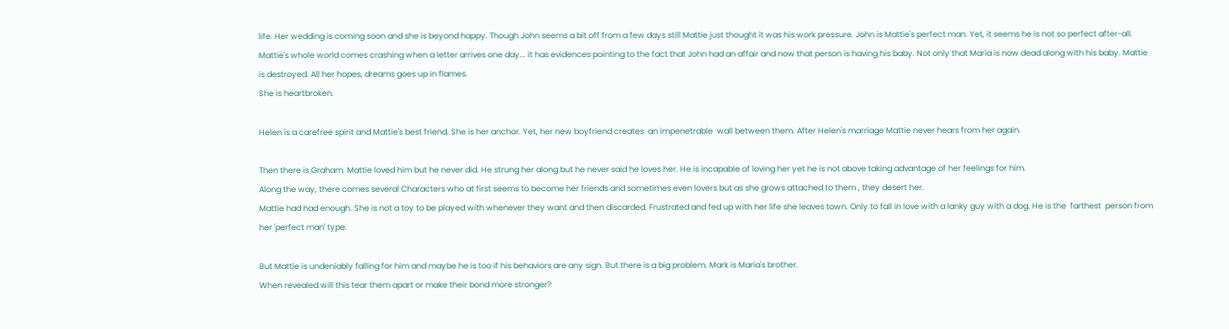life. Her wedding is coming soon and she is beyond happy. Though John seems a bit off from a few days still Mattie just thought it was his work pressure. John is Mattie's perfect man. Yet, it seems he is not so perfect after-all. Mattie's whole world comes crashing when a letter arrives one day... it has evidences pointing to the fact that John had an affair and now that person is having his baby. Not only that Maria is now dead along with his baby. Mattie is destroyed. All her hopes, dreams goes up in flames.
She is heartbroken.

Helen is a carefree spirit and Mattie's best friend. She is her anchor. Yet, her new boyfriend creates  an impenetrable  wall between them. After Helen's marriage Mattie never hears from her again.

Then there is Graham. Mattie loved him but he never did. He strung her along but he never said he loves her. He is incapable of loving her yet he is not above taking advantage of her feelings for him.
Along the way, there comes several Characters who at first seems to become her friends and sometimes even lovers but as she grows attached to them , they desert her.
Mattie had had enough. She is not a toy to be played with whenever they want and then discarded. Frustrated and fed up with her life she leaves town. Only to fall in love with a lanky guy with a dog. He is the  farthest  person from her 'perfect man' type.

But Mattie is undeniably falling for him and maybe he is too if his behaviors are any sign. But there is a big problem. Mark is Maria's brother.
When revealed will this tear them apart or make their bond more stronger?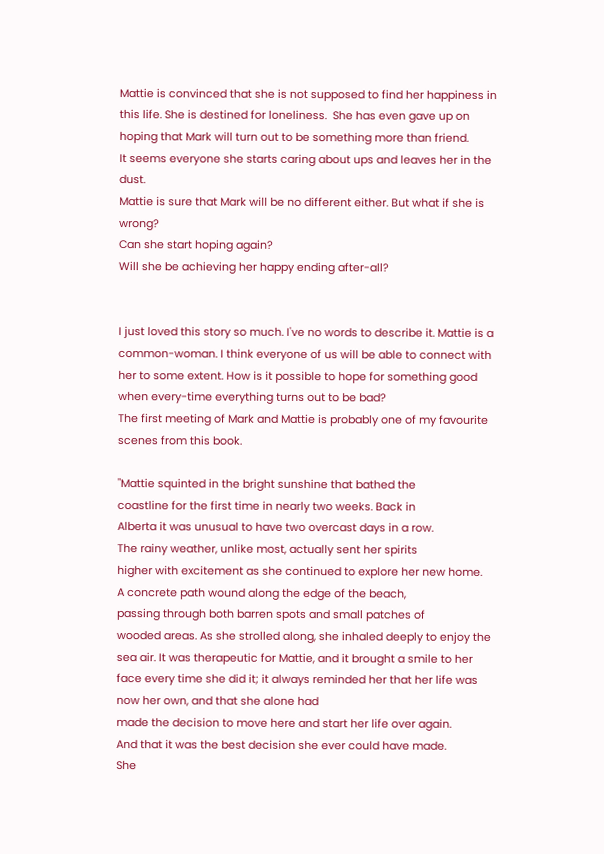Mattie is convinced that she is not supposed to find her happiness in this life. She is destined for loneliness.  She has even gave up on hoping that Mark will turn out to be something more than friend.
It seems everyone she starts caring about ups and leaves her in the dust.
Mattie is sure that Mark will be no different either. But what if she is wrong?
Can she start hoping again?
Will she be achieving her happy ending after-all?


I just loved this story so much. I've no words to describe it. Mattie is a common-woman. I think everyone of us will be able to connect with her to some extent. How is it possible to hope for something good when every-time everything turns out to be bad?
The first meeting of Mark and Mattie is probably one of my favourite scenes from this book.

"Mattie squinted in the bright sunshine that bathed the
coastline for the first time in nearly two weeks. Back in
Alberta it was unusual to have two overcast days in a row.
The rainy weather, unlike most, actually sent her spirits
higher with excitement as she continued to explore her new home.
A concrete path wound along the edge of the beach,
passing through both barren spots and small patches of
wooded areas. As she strolled along, she inhaled deeply to enjoy the sea air. It was therapeutic for Mattie, and it brought a smile to her face every time she did it; it always reminded her that her life was now her own, and that she alone had
made the decision to move here and start her life over again.
And that it was the best decision she ever could have made.
She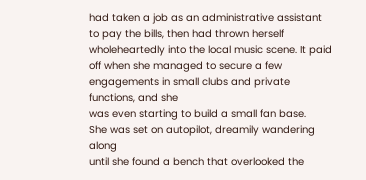had taken a job as an administrative assistant to pay the bills, then had thrown herself wholeheartedly into the local music scene. It paid off when she managed to secure a few
engagements in small clubs and private functions, and she
was even starting to build a small fan base.
She was set on autopilot, dreamily wandering along
until she found a bench that overlooked the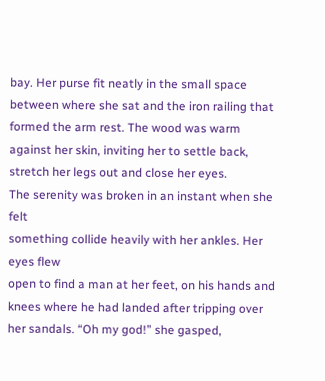bay. Her purse fit neatly in the small space between where she sat and the iron railing that formed the arm rest. The wood was warm
against her skin, inviting her to settle back, stretch her legs out and close her eyes.
The serenity was broken in an instant when she felt
something collide heavily with her ankles. Her eyes flew
open to find a man at her feet, on his hands and knees where he had landed after tripping over her sandals. “Oh my god!” she gasped,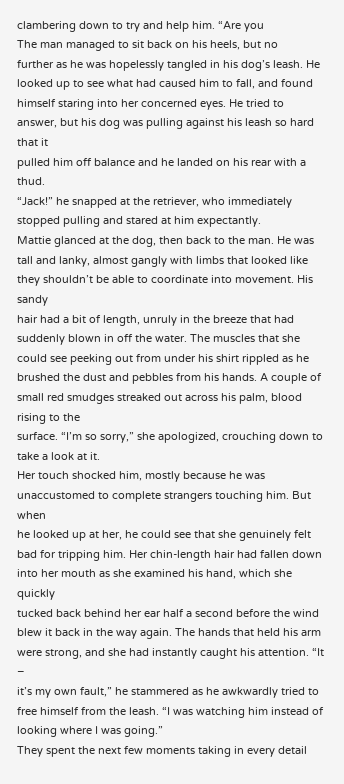clambering down to try and help him. “Are you
The man managed to sit back on his heels, but no
further as he was hopelessly tangled in his dog’s leash. He looked up to see what had caused him to fall, and found
himself staring into her concerned eyes. He tried to answer, but his dog was pulling against his leash so hard that it
pulled him off balance and he landed on his rear with a thud.
“Jack!” he snapped at the retriever, who immediately
stopped pulling and stared at him expectantly.
Mattie glanced at the dog, then back to the man. He was
tall and lanky, almost gangly with limbs that looked like they shouldn’t be able to coordinate into movement. His sandy
hair had a bit of length, unruly in the breeze that had
suddenly blown in off the water. The muscles that she could see peeking out from under his shirt rippled as he brushed the dust and pebbles from his hands. A couple of small red smudges streaked out across his palm, blood rising to the
surface. “I’m so sorry,” she apologized, crouching down to take a look at it.
Her touch shocked him, mostly because he was
unaccustomed to complete strangers touching him. But when
he looked up at her, he could see that she genuinely felt bad for tripping him. Her chin-length hair had fallen down into her mouth as she examined his hand, which she quickly
tucked back behind her ear half a second before the wind
blew it back in the way again. The hands that held his arm were strong, and she had instantly caught his attention. “It –
it’s my own fault,” he stammered as he awkwardly tried to
free himself from the leash. “I was watching him instead of looking where I was going.”
They spent the next few moments taking in every detail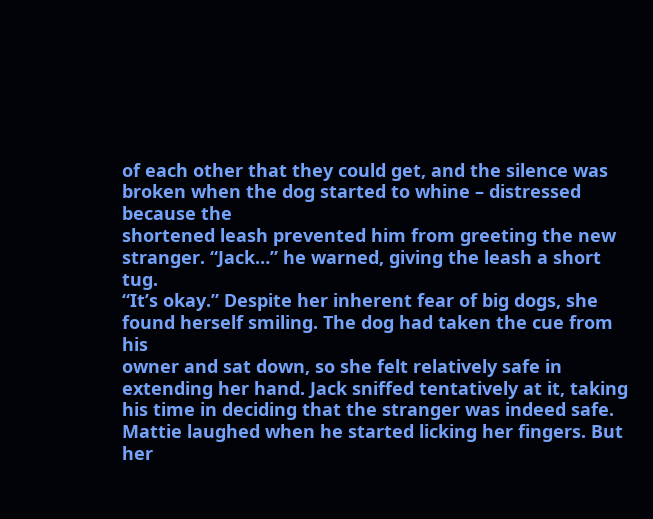of each other that they could get, and the silence was broken when the dog started to whine – distressed because the
shortened leash prevented him from greeting the new
stranger. “Jack…” he warned, giving the leash a short tug.
“It’s okay.” Despite her inherent fear of big dogs, she
found herself smiling. The dog had taken the cue from his
owner and sat down, so she felt relatively safe in extending her hand. Jack sniffed tentatively at it, taking his time in deciding that the stranger was indeed safe. Mattie laughed when he started licking her fingers. But her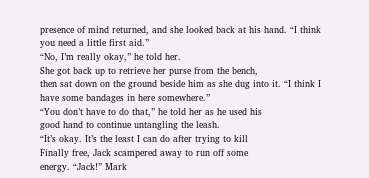presence of mind returned, and she looked back at his hand. “I think you need a little first aid.”
“No, I’m really okay,” he told her.
She got back up to retrieve her purse from the bench,
then sat down on the ground beside him as she dug into it. “I think I have some bandages in here somewhere.”
“You don’t have to do that,” he told her as he used his
good hand to continue untangling the leash.
“It’s okay. It’s the least I can do after trying to kill
Finally free, Jack scampered away to run off some
energy. “Jack!” Mark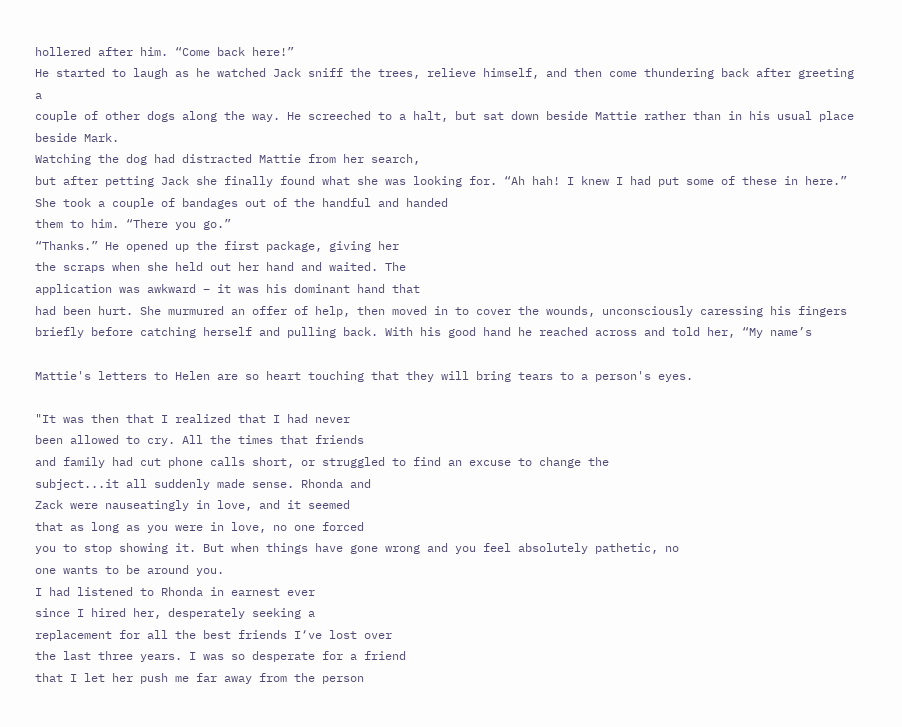hollered after him. “Come back here!”
He started to laugh as he watched Jack sniff the trees, relieve himself, and then come thundering back after greeting a
couple of other dogs along the way. He screeched to a halt, but sat down beside Mattie rather than in his usual place
beside Mark.
Watching the dog had distracted Mattie from her search,
but after petting Jack she finally found what she was looking for. “Ah hah! I knew I had put some of these in here.” She took a couple of bandages out of the handful and handed
them to him. “There you go.”
“Thanks.” He opened up the first package, giving her
the scraps when she held out her hand and waited. The
application was awkward – it was his dominant hand that
had been hurt. She murmured an offer of help, then moved in to cover the wounds, unconsciously caressing his fingers
briefly before catching herself and pulling back. With his good hand he reached across and told her, “My name’s

Mattie's letters to Helen are so heart touching that they will bring tears to a person's eyes.

"It was then that I realized that I had never
been allowed to cry. All the times that friends
and family had cut phone calls short, or struggled to find an excuse to change the
subject...it all suddenly made sense. Rhonda and
Zack were nauseatingly in love, and it seemed
that as long as you were in love, no one forced
you to stop showing it. But when things have gone wrong and you feel absolutely pathetic, no
one wants to be around you.
I had listened to Rhonda in earnest ever
since I hired her, desperately seeking a
replacement for all the best friends I‘ve lost over
the last three years. I was so desperate for a friend
that I let her push me far away from the person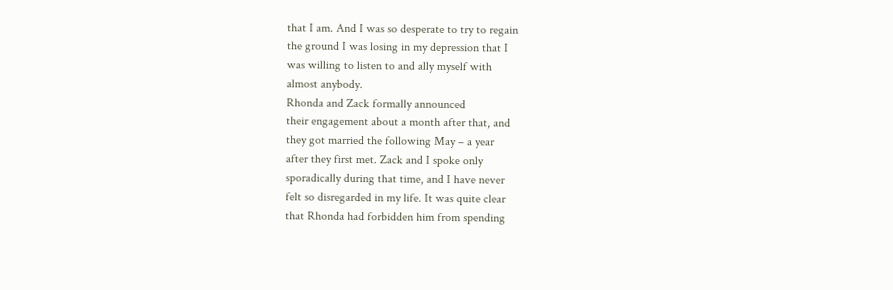that I am. And I was so desperate to try to regain
the ground I was losing in my depression that I
was willing to listen to and ally myself with
almost anybody.
Rhonda and Zack formally announced
their engagement about a month after that, and
they got married the following May – a year
after they first met. Zack and I spoke only
sporadically during that time, and I have never
felt so disregarded in my life. It was quite clear
that Rhonda had forbidden him from spending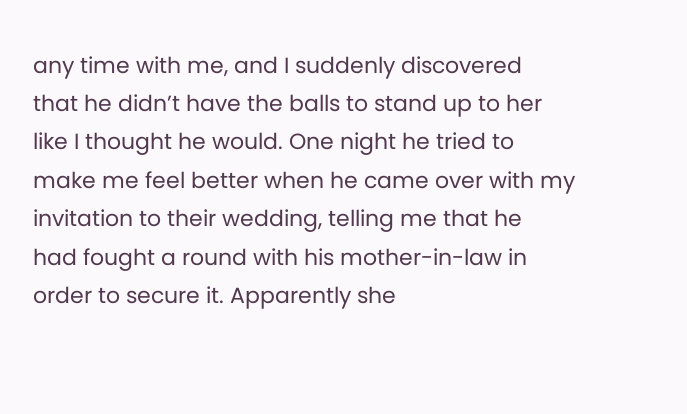any time with me, and I suddenly discovered
that he didn’t have the balls to stand up to her
like I thought he would. One night he tried to
make me feel better when he came over with my
invitation to their wedding, telling me that he
had fought a round with his mother-in-law in
order to secure it. Apparently she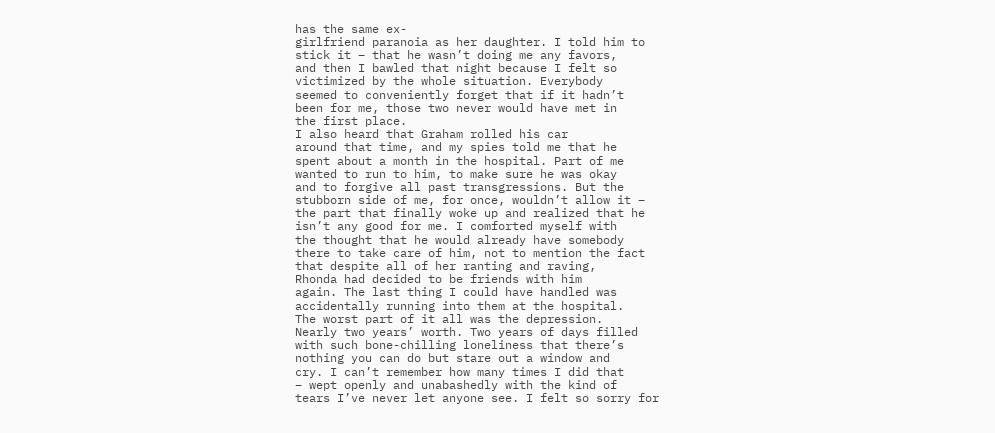has the same ex-
girlfriend paranoia as her daughter. I told him to
stick it – that he wasn’t doing me any favors,
and then I bawled that night because I felt so
victimized by the whole situation. Everybody
seemed to conveniently forget that if it hadn’t
been for me, those two never would have met in
the first place.
I also heard that Graham rolled his car
around that time, and my spies told me that he
spent about a month in the hospital. Part of me
wanted to run to him, to make sure he was okay
and to forgive all past transgressions. But the
stubborn side of me, for once, wouldn’t allow it –
the part that finally woke up and realized that he
isn’t any good for me. I comforted myself with
the thought that he would already have somebody
there to take care of him, not to mention the fact
that despite all of her ranting and raving,
Rhonda had decided to be friends with him
again. The last thing I could have handled was
accidentally running into them at the hospital.
The worst part of it all was the depression.
Nearly two years’ worth. Two years of days filled
with such bone-chilling loneliness that there’s
nothing you can do but stare out a window and
cry. I can’t remember how many times I did that
– wept openly and unabashedly with the kind of
tears I’ve never let anyone see. I felt so sorry for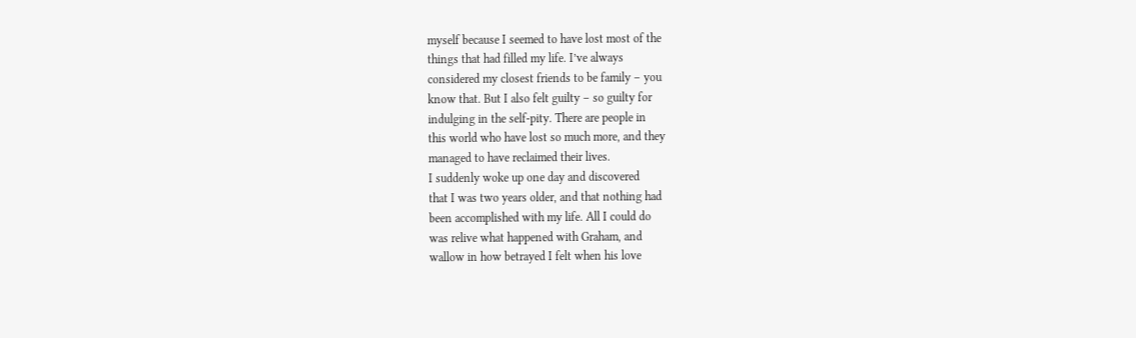myself because I seemed to have lost most of the
things that had filled my life. I’ve always
considered my closest friends to be family – you
know that. But I also felt guilty – so guilty for
indulging in the self-pity. There are people in
this world who have lost so much more, and they
managed to have reclaimed their lives.
I suddenly woke up one day and discovered
that I was two years older, and that nothing had
been accomplished with my life. All I could do
was relive what happened with Graham, and
wallow in how betrayed I felt when his love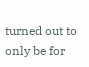turned out to only be for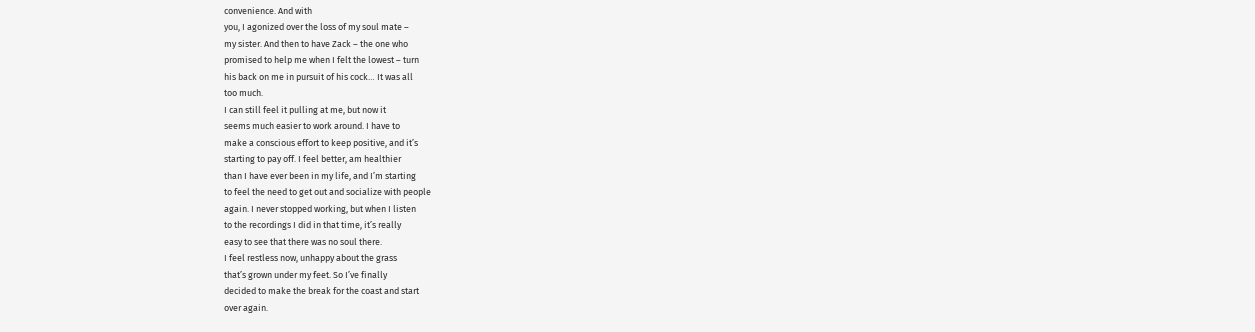convenience. And with
you, I agonized over the loss of my soul mate –
my sister. And then to have Zack – the one who
promised to help me when I felt the lowest – turn
his back on me in pursuit of his cock… It was all
too much.
I can still feel it pulling at me, but now it
seems much easier to work around. I have to
make a conscious effort to keep positive, and it’s
starting to pay off. I feel better, am healthier
than I have ever been in my life, and I’m starting
to feel the need to get out and socialize with people
again. I never stopped working, but when I listen
to the recordings I did in that time, it’s really
easy to see that there was no soul there.
I feel restless now, unhappy about the grass
that’s grown under my feet. So I’ve finally
decided to make the break for the coast and start
over again.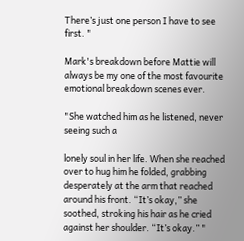There’s just one person I have to see first. "

Mark's breakdown before Mattie will always be my one of the most favourite  emotional breakdown scenes ever.

"She watched him as he listened, never seeing such a

lonely soul in her life. When she reached over to hug him he folded, grabbing desperately at the arm that reached around his front. “It’s okay,” she soothed, stroking his hair as he cried against her shoulder. “It’s okay.” "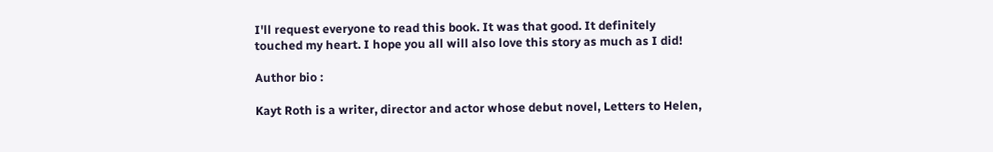I'll request everyone to read this book. It was that good. It definitely touched my heart. I hope you all will also love this story as much as I did!

Author bio :

Kayt Roth is a writer, director and actor whose debut novel, Letters to Helen,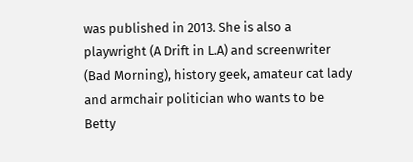was published in 2013. She is also a playwright (A Drift in L.A) and screenwriter (Bad Morning), history geek, amateur cat lady and armchair politician who wants to be Betty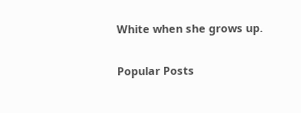White when she grows up.


Popular Posts